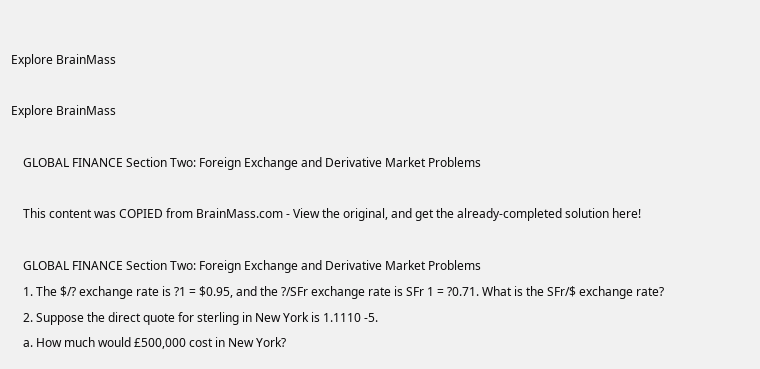Explore BrainMass

Explore BrainMass

    GLOBAL FINANCE Section Two: Foreign Exchange and Derivative Market Problems

    This content was COPIED from BrainMass.com - View the original, and get the already-completed solution here!

    GLOBAL FINANCE Section Two: Foreign Exchange and Derivative Market Problems
    1. The $/? exchange rate is ?1 = $0.95, and the ?/SFr exchange rate is SFr 1 = ?0.71. What is the SFr/$ exchange rate?
    2. Suppose the direct quote for sterling in New York is 1.1110 -5.
    a. How much would £500,000 cost in New York?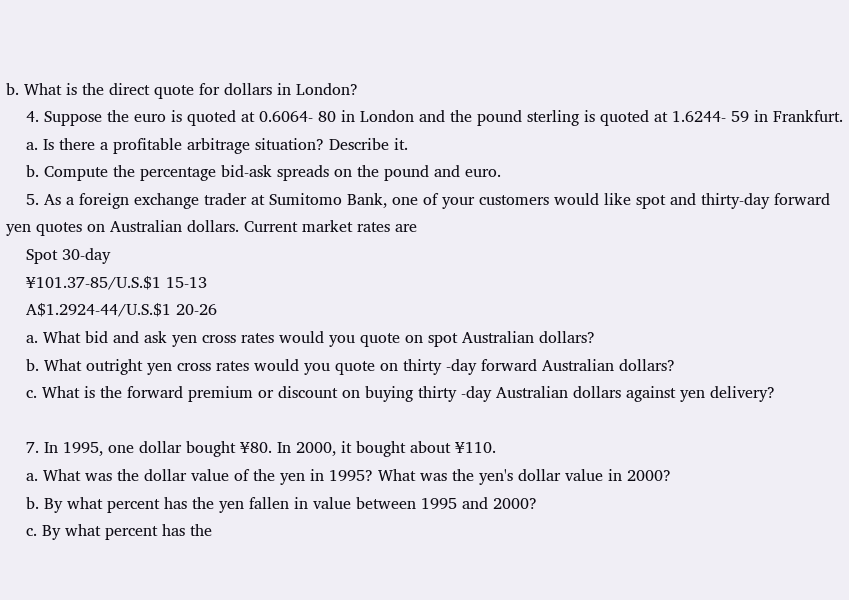b. What is the direct quote for dollars in London?
    4. Suppose the euro is quoted at 0.6064- 80 in London and the pound sterling is quoted at 1.6244- 59 in Frankfurt.
    a. Is there a profitable arbitrage situation? Describe it.
    b. Compute the percentage bid-ask spreads on the pound and euro.
    5. As a foreign exchange trader at Sumitomo Bank, one of your customers would like spot and thirty-day forward yen quotes on Australian dollars. Current market rates are
    Spot 30-day
    ¥101.37-85/U.S.$1 15-13
    A$1.2924-44/U.S.$1 20-26
    a. What bid and ask yen cross rates would you quote on spot Australian dollars?
    b. What outright yen cross rates would you quote on thirty -day forward Australian dollars?
    c. What is the forward premium or discount on buying thirty -day Australian dollars against yen delivery?

    7. In 1995, one dollar bought ¥80. In 2000, it bought about ¥110.
    a. What was the dollar value of the yen in 1995? What was the yen's dollar value in 2000?
    b. By what percent has the yen fallen in value between 1995 and 2000?
    c. By what percent has the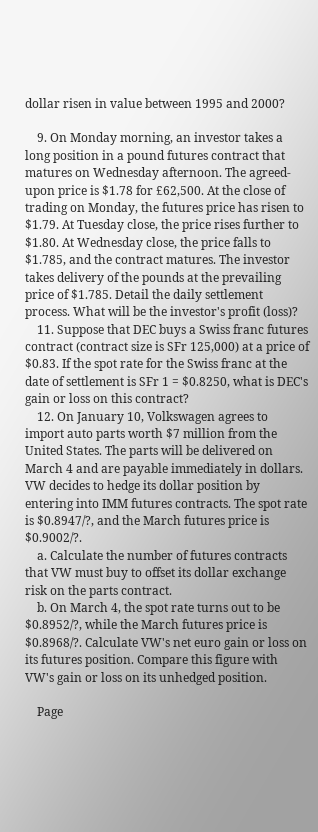dollar risen in value between 1995 and 2000?

    9. On Monday morning, an investor takes a long position in a pound futures contract that matures on Wednesday afternoon. The agreed-upon price is $1.78 for £62,500. At the close of trading on Monday, the futures price has risen to $1.79. At Tuesday close, the price rises further to $1.80. At Wednesday close, the price falls to $1.785, and the contract matures. The investor takes delivery of the pounds at the prevailing price of $1.785. Detail the daily settlement process. What will be the investor's profit (loss)?
    11. Suppose that DEC buys a Swiss franc futures contract (contract size is SFr 125,000) at a price of $0.83. If the spot rate for the Swiss franc at the date of settlement is SFr 1 = $0.8250, what is DEC's gain or loss on this contract?
    12. On January 10, Volkswagen agrees to import auto parts worth $7 million from the United States. The parts will be delivered on March 4 and are payable immediately in dollars. VW decides to hedge its dollar position by entering into IMM futures contracts. The spot rate is $0.8947/?, and the March futures price is $0.9002/?.
    a. Calculate the number of futures contracts that VW must buy to offset its dollar exchange risk on the parts contract.
    b. On March 4, the spot rate turns out to be $0.8952/?, while the March futures price is $0.8968/?. Calculate VW's net euro gain or loss on its futures position. Compare this figure with VW's gain or loss on its unhedged position.

    Page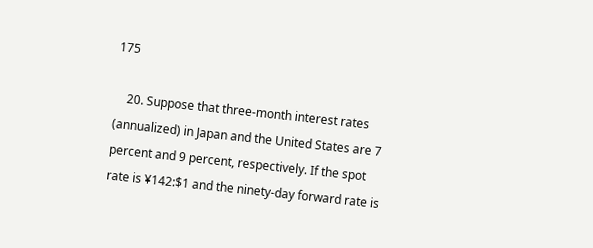175

    20. Suppose that three-month interest rates (annualized) in Japan and the United States are 7 percent and 9 percent, respectively. If the spot rate is ¥142:$1 and the ninety-day forward rate is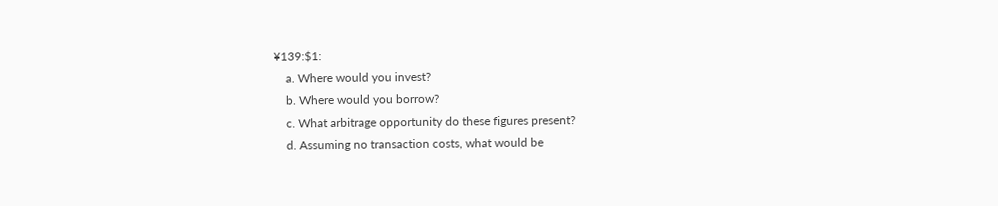¥139:$1:
    a. Where would you invest?
    b. Where would you borrow?
    c. What arbitrage opportunity do these figures present?
    d. Assuming no transaction costs, what would be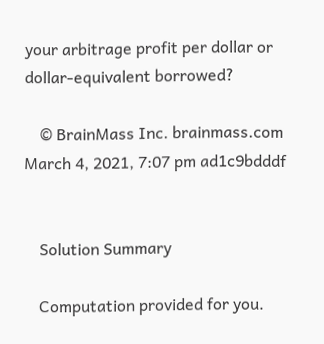your arbitrage profit per dollar or dollar-equivalent borrowed?

    © BrainMass Inc. brainmass.com March 4, 2021, 7:07 pm ad1c9bdddf


    Solution Summary

    Computation provided for you.